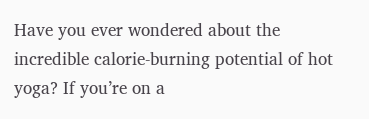Have you ever wondered about the incredible calorie-burning potential of hot yoga? If you’re on a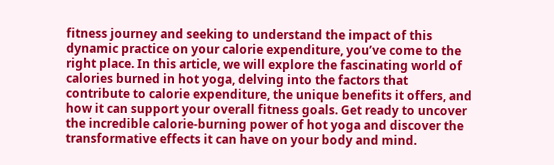fitness journey and seeking to understand the impact of this dynamic practice on your calorie expenditure, you’ve come to the right place. In this article, we will explore the fascinating world of calories burned in hot yoga, delving into the factors that contribute to calorie expenditure, the unique benefits it offers, and how it can support your overall fitness goals. Get ready to uncover the incredible calorie-burning power of hot yoga and discover the transformative effects it can have on your body and mind.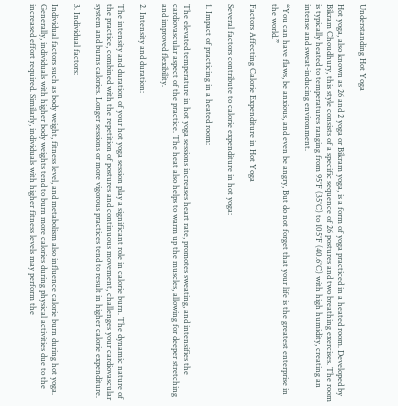Understanding Hot Yoga

Hot yoga, also known as 26 and 2 yoga or Bikram yoga, is a form of yoga practiced in a heated room. Developed by Bikram Choudhury, this style consists of a specific sequence of 26 postures and two breathing exercises. The room is typically heated to temperatures ranging from 95°F (35°C) to 105°F (40.6°C) with high humidity, creating an intense and sweat-inducing environment.

“You can have flaws, be anxious, and even be angry, But do not forget that your life is the greatest enterprise in the world.”

Factors Affecting Calorie Expenditure in Hot Yoga

Several factors contribute to calorie expenditure in hot yoga:

1. Impact of practicing in a heated room:

The elevated temperature in hot yoga sessions increases heart rate, promotes sweating, and intensifies the cardiovascular aspect of the practice. The heat also helps to warm up the muscles, allowing for deeper stretching and improved flexibility.

2. Intensity and duration:

The intensity and duration of your hot yoga session play a significant role in calorie burn. The dynamic nature of the practice, combined with the repetition of postures and continuous movement, challenges your cardiovascular system and burns calories. Longer sessions or more vigorous practices tend to result in higher calorie expenditure.

3. Individual factors:

Individual factors such as body weight, fitness level, and metabolism also influence calorie burn during hot yoga. Generally, individuals with higher body weights tend to burn more calories during physical activities due to the increased effort required. Similarly, individuals with higher fitness levels may perform the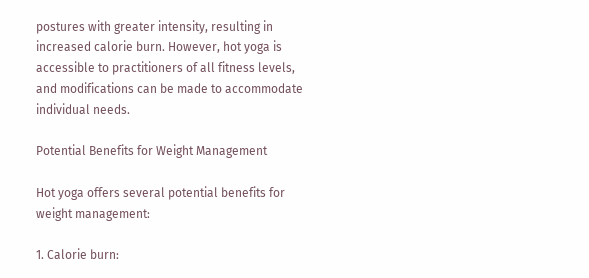postures with greater intensity, resulting in increased calorie burn. However, hot yoga is accessible to practitioners of all fitness levels, and modifications can be made to accommodate individual needs.

Potential Benefits for Weight Management

Hot yoga offers several potential benefits for weight management:

1. Calorie burn: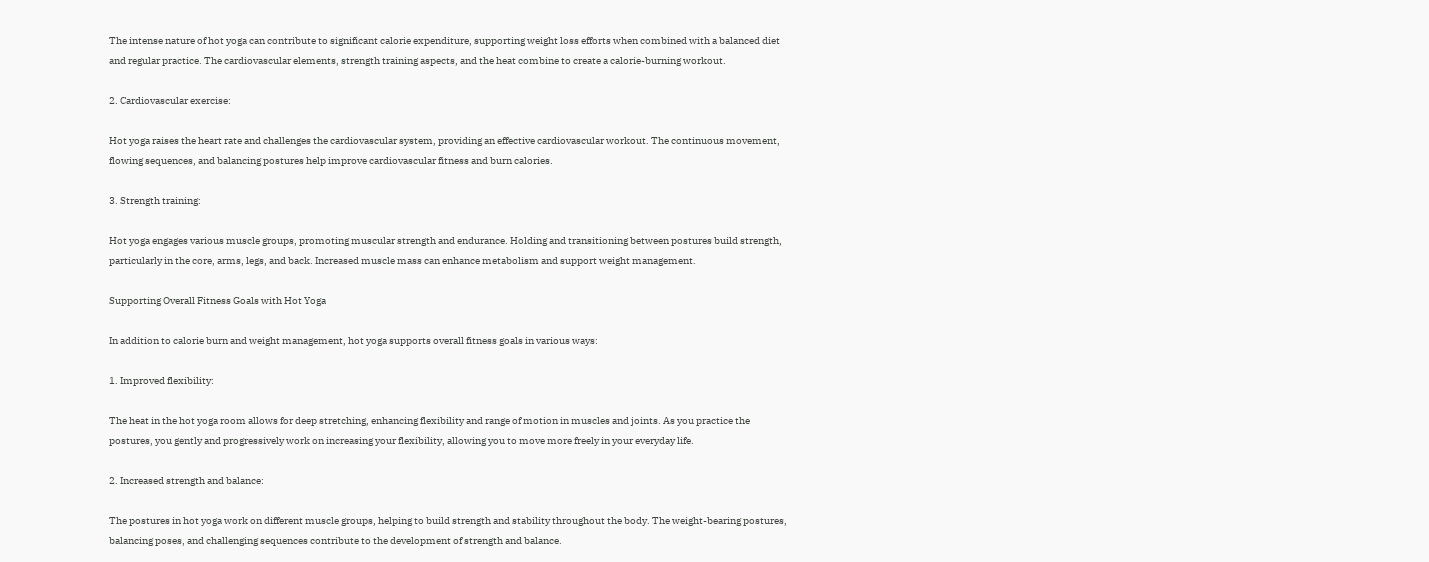The intense nature of hot yoga can contribute to significant calorie expenditure, supporting weight loss efforts when combined with a balanced diet and regular practice. The cardiovascular elements, strength training aspects, and the heat combine to create a calorie-burning workout.

2. Cardiovascular exercise:

Hot yoga raises the heart rate and challenges the cardiovascular system, providing an effective cardiovascular workout. The continuous movement, flowing sequences, and balancing postures help improve cardiovascular fitness and burn calories.

3. Strength training:

Hot yoga engages various muscle groups, promoting muscular strength and endurance. Holding and transitioning between postures build strength, particularly in the core, arms, legs, and back. Increased muscle mass can enhance metabolism and support weight management.

Supporting Overall Fitness Goals with Hot Yoga

In addition to calorie burn and weight management, hot yoga supports overall fitness goals in various ways:

1. Improved flexibility:

The heat in the hot yoga room allows for deep stretching, enhancing flexibility and range of motion in muscles and joints. As you practice the postures, you gently and progressively work on increasing your flexibility, allowing you to move more freely in your everyday life.

2. Increased strength and balance:

The postures in hot yoga work on different muscle groups, helping to build strength and stability throughout the body. The weight-bearing postures, balancing poses, and challenging sequences contribute to the development of strength and balance.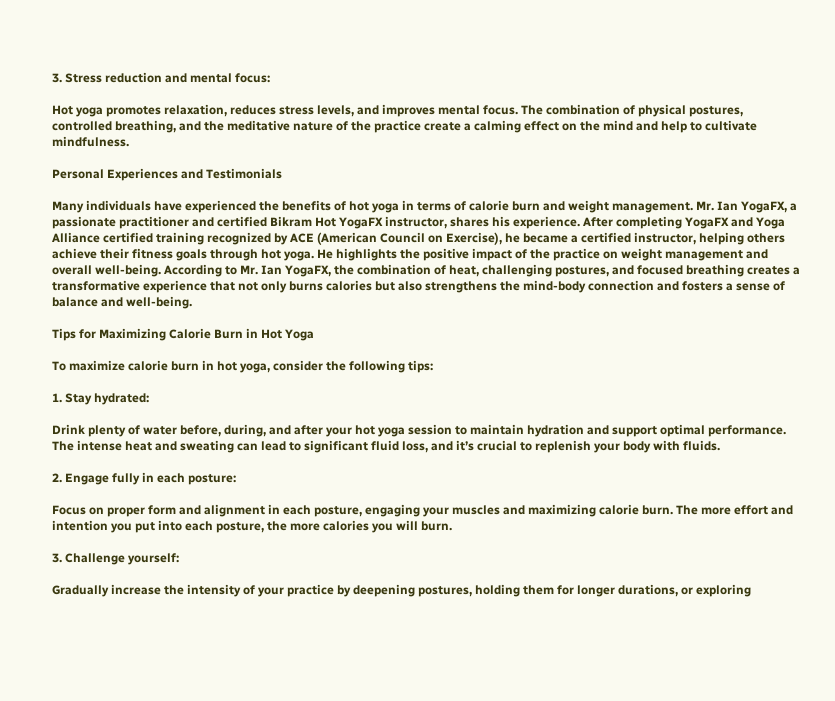3. Stress reduction and mental focus:

Hot yoga promotes relaxation, reduces stress levels, and improves mental focus. The combination of physical postures, controlled breathing, and the meditative nature of the practice create a calming effect on the mind and help to cultivate mindfulness.

Personal Experiences and Testimonials

Many individuals have experienced the benefits of hot yoga in terms of calorie burn and weight management. Mr. Ian YogaFX, a passionate practitioner and certified Bikram Hot YogaFX instructor, shares his experience. After completing YogaFX and Yoga Alliance certified training recognized by ACE (American Council on Exercise), he became a certified instructor, helping others achieve their fitness goals through hot yoga. He highlights the positive impact of the practice on weight management and overall well-being. According to Mr. Ian YogaFX, the combination of heat, challenging postures, and focused breathing creates a transformative experience that not only burns calories but also strengthens the mind-body connection and fosters a sense of balance and well-being.

Tips for Maximizing Calorie Burn in Hot Yoga

To maximize calorie burn in hot yoga, consider the following tips:

1. Stay hydrated:

Drink plenty of water before, during, and after your hot yoga session to maintain hydration and support optimal performance. The intense heat and sweating can lead to significant fluid loss, and it’s crucial to replenish your body with fluids.

2. Engage fully in each posture:

Focus on proper form and alignment in each posture, engaging your muscles and maximizing calorie burn. The more effort and intention you put into each posture, the more calories you will burn.

3. Challenge yourself:

Gradually increase the intensity of your practice by deepening postures, holding them for longer durations, or exploring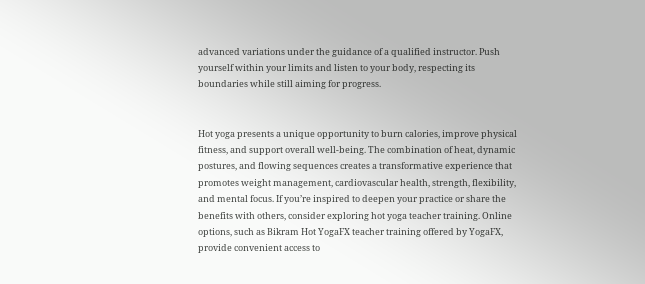advanced variations under the guidance of a qualified instructor. Push yourself within your limits and listen to your body, respecting its boundaries while still aiming for progress.


Hot yoga presents a unique opportunity to burn calories, improve physical fitness, and support overall well-being. The combination of heat, dynamic postures, and flowing sequences creates a transformative experience that promotes weight management, cardiovascular health, strength, flexibility, and mental focus. If you’re inspired to deepen your practice or share the benefits with others, consider exploring hot yoga teacher training. Online options, such as Bikram Hot YogaFX teacher training offered by YogaFX, provide convenient access to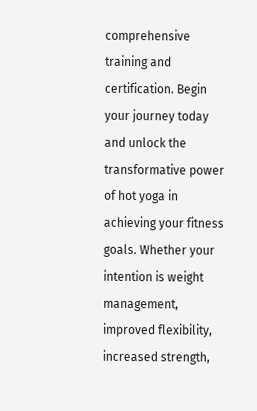comprehensive training and certification. Begin your journey today and unlock the transformative power of hot yoga in achieving your fitness goals. Whether your intention is weight management, improved flexibility, increased strength,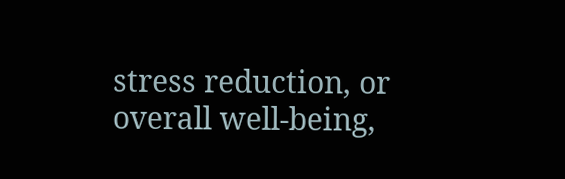stress reduction, or overall well-being,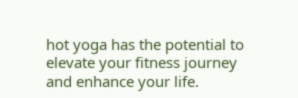hot yoga has the potential to elevate your fitness journey and enhance your life.